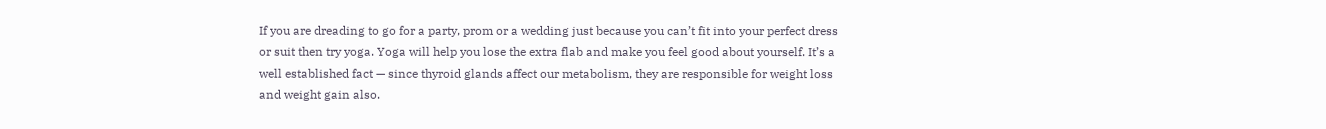If you are dreading to go for a party, prom or a wedding just because you can’t fit into your perfect dress or suit then try yoga. Yoga will help you lose the extra flab and make you feel good about yourself. It’s a well established fact — since thyroid glands affect our metabolism, they are responsible for weight loss and weight gain also.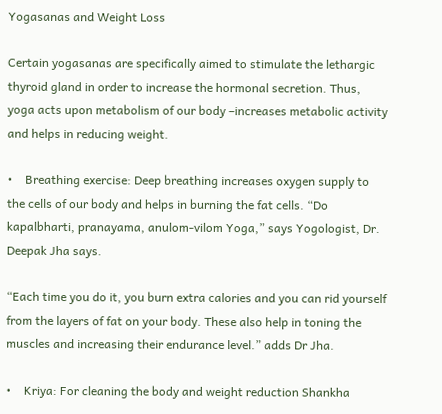Yogasanas and Weight Loss

Certain yogasanas are specifically aimed to stimulate the lethargic thyroid gland in order to increase the hormonal secretion. Thus, yoga acts upon metabolism of our body –increases metabolic activity and helps in reducing weight.

•    Breathing exercise: Deep breathing increases oxygen supply to the cells of our body and helps in burning the fat cells. “Do kapalbharti, pranayama, anulom-vilom Yoga,” says Yogologist, Dr. Deepak Jha says.

“Each time you do it, you burn extra calories and you can rid yourself from the layers of fat on your body. These also help in toning the muscles and increasing their endurance level.” adds Dr Jha.

•    Kriya: For cleaning the body and weight reduction Shankha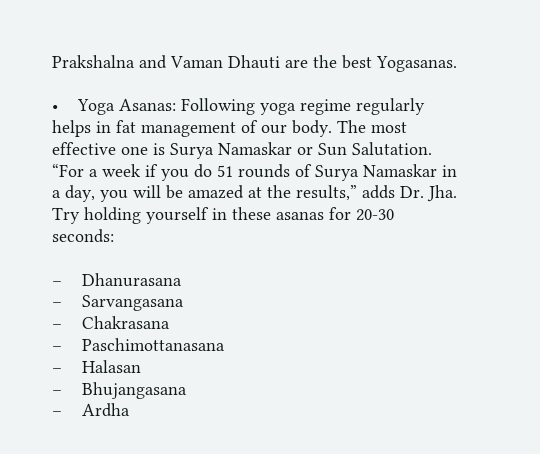Prakshalna and Vaman Dhauti are the best Yogasanas.

•    Yoga Asanas: Following yoga regime regularly helps in fat management of our body. The most effective one is Surya Namaskar or Sun Salutation. “For a week if you do 51 rounds of Surya Namaskar in a day, you will be amazed at the results,” adds Dr. Jha. Try holding yourself in these asanas for 20-30 seconds:

–    Dhanurasana
–    Sarvangasana
–    Chakrasana
–    Paschimottanasana
–    Halasan
–    Bhujangasana
–    Ardha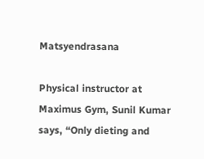Matsyendrasana

Physical instructor at Maximus Gym, Sunil Kumar says, “Only dieting and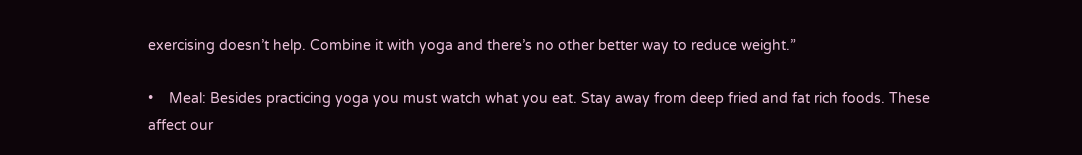exercising doesn’t help. Combine it with yoga and there’s no other better way to reduce weight.”

•    Meal: Besides practicing yoga you must watch what you eat. Stay away from deep fried and fat rich foods. These affect our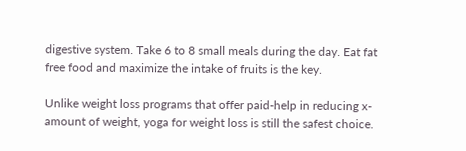digestive system. Take 6 to 8 small meals during the day. Eat fat free food and maximize the intake of fruits is the key.

Unlike weight loss programs that offer paid-help in reducing x-amount of weight, yoga for weight loss is still the safest choice.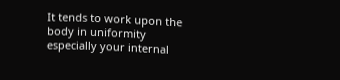It tends to work upon the body in uniformity especially your internal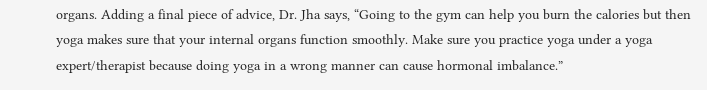organs. Adding a final piece of advice, Dr. Jha says, “Going to the gym can help you burn the calories but then yoga makes sure that your internal organs function smoothly. Make sure you practice yoga under a yoga expert/therapist because doing yoga in a wrong manner can cause hormonal imbalance.”